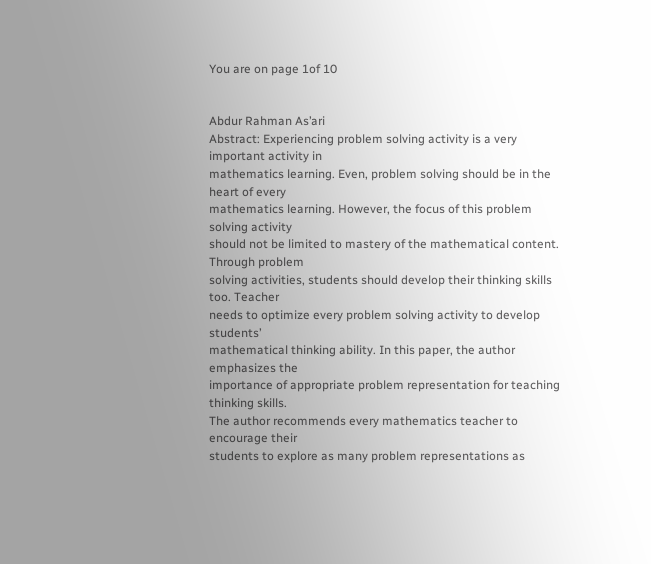You are on page 1of 10


Abdur Rahman As’ari
Abstract: Experiencing problem solving activity is a very important activity in
mathematics learning. Even, problem solving should be in the heart of every
mathematics learning. However, the focus of this problem solving activity
should not be limited to mastery of the mathematical content. Through problem
solving activities, students should develop their thinking skills too. Teacher
needs to optimize every problem solving activity to develop students’
mathematical thinking ability. In this paper, the author emphasizes the
importance of appropriate problem representation for teaching thinking skills.
The author recommends every mathematics teacher to encourage their
students to explore as many problem representations as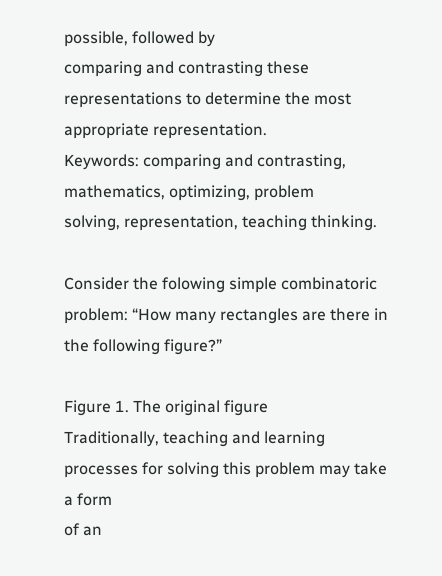possible, followed by
comparing and contrasting these representations to determine the most
appropriate representation.
Keywords: comparing and contrasting, mathematics, optimizing, problem
solving, representation, teaching thinking.

Consider the folowing simple combinatoric problem: “How many rectangles are there in
the following figure?”

Figure 1. The original figure
Traditionally, teaching and learning processes for solving this problem may take a form
of an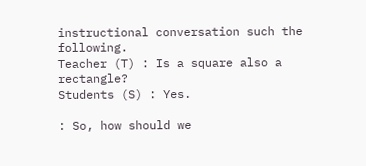instructional conversation such the following.
Teacher (T) : Is a square also a rectangle?
Students (S) : Yes.

: So, how should we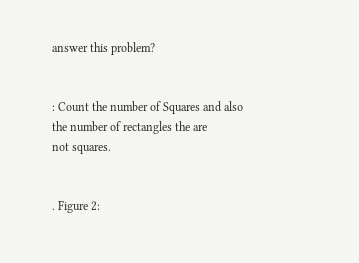answer this problem?


: Count the number of Squares and also the number of rectangles the are
not squares.


. Figure 2: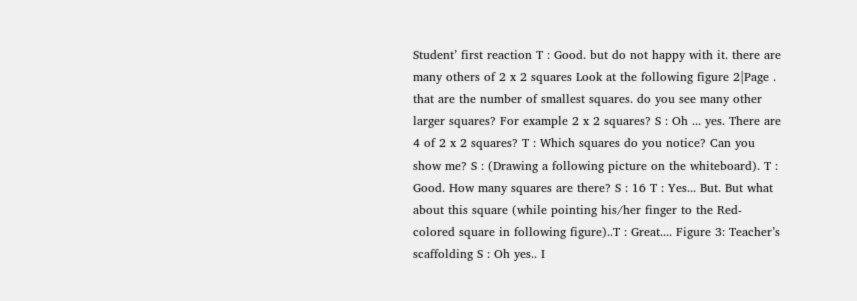Student’ first reaction T : Good. but do not happy with it. there are many others of 2 x 2 squares Look at the following figure 2|Page . that are the number of smallest squares. do you see many other larger squares? For example 2 x 2 squares? S : Oh ... yes. There are 4 of 2 x 2 squares? T : Which squares do you notice? Can you show me? S : (Drawing a following picture on the whiteboard). T : Good. How many squares are there? S : 16 T : Yes... But. But what about this square (while pointing his/her finger to the Red-colored square in following figure)..T : Great.... Figure 3: Teacher’s scaffolding S : Oh yes.. I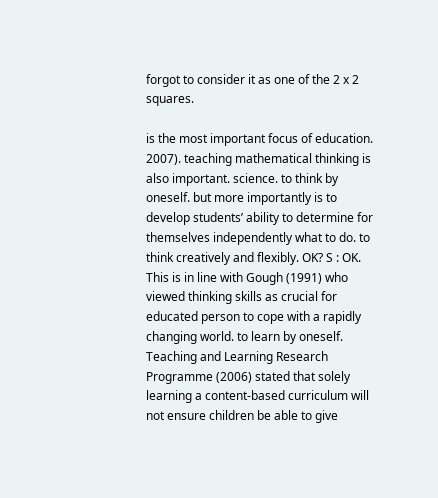forgot to consider it as one of the 2 x 2 squares.

is the most important focus of education. 2007). teaching mathematical thinking is also important. science. to think by oneself. but more importantly is to develop students’ ability to determine for themselves independently what to do. to think creatively and flexibly. OK? S : OK. This is in line with Gough (1991) who viewed thinking skills as crucial for educated person to cope with a rapidly changing world. to learn by oneself. Teaching and Learning Research Programme (2006) stated that solely learning a content-based curriculum will not ensure children be able to give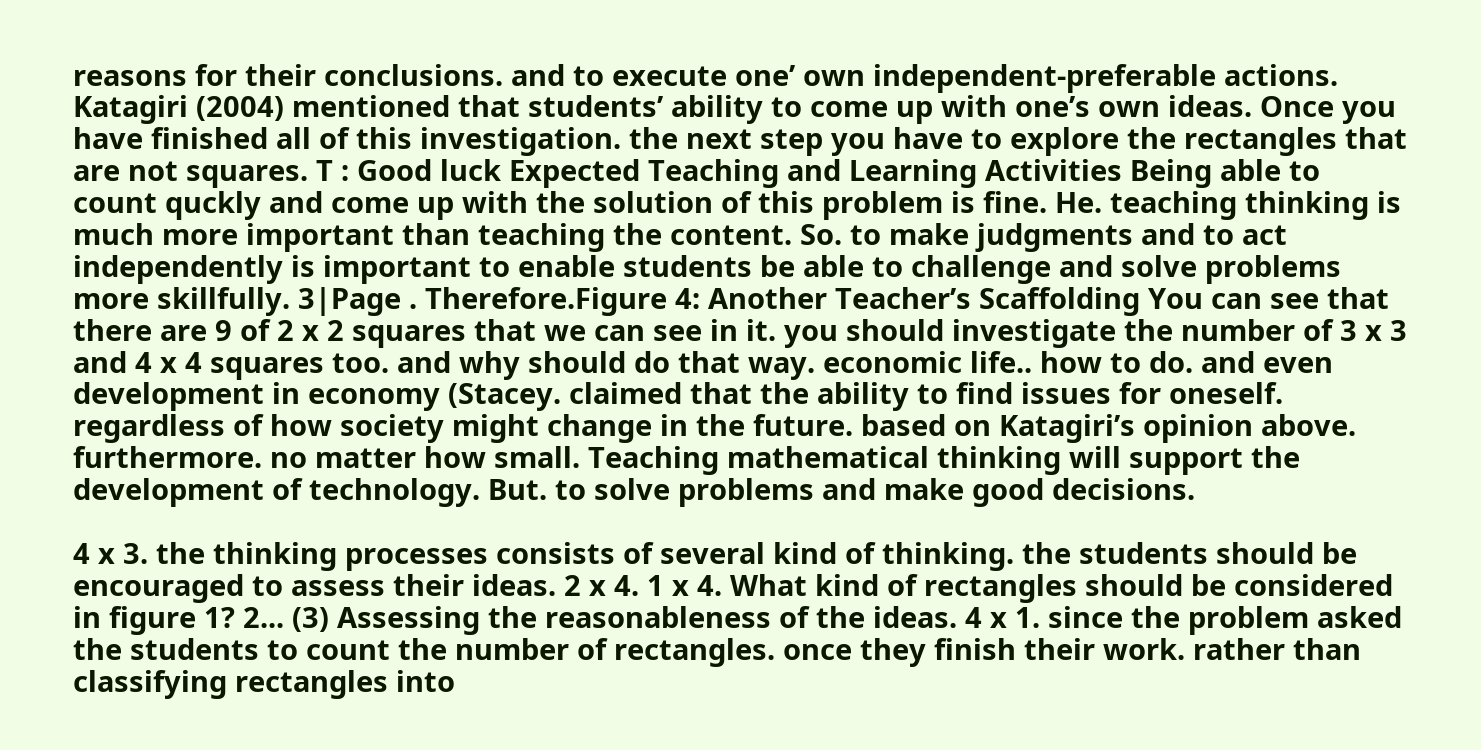reasons for their conclusions. and to execute one’ own independent-preferable actions. Katagiri (2004) mentioned that students’ ability to come up with one’s own ideas. Once you have finished all of this investigation. the next step you have to explore the rectangles that are not squares. T : Good luck Expected Teaching and Learning Activities Being able to count quckly and come up with the solution of this problem is fine. He. teaching thinking is much more important than teaching the content. So. to make judgments and to act independently is important to enable students be able to challenge and solve problems more skillfully. 3|Page . Therefore.Figure 4: Another Teacher’s Scaffolding You can see that there are 9 of 2 x 2 squares that we can see in it. you should investigate the number of 3 x 3 and 4 x 4 squares too. and why should do that way. economic life.. how to do. and even development in economy (Stacey. claimed that the ability to find issues for oneself. regardless of how society might change in the future. based on Katagiri’s opinion above. furthermore. no matter how small. Teaching mathematical thinking will support the development of technology. But. to solve problems and make good decisions.

4 x 3. the thinking processes consists of several kind of thinking. the students should be encouraged to assess their ideas. 2 x 4. 1 x 4. What kind of rectangles should be considered in figure 1? 2... (3) Assessing the reasonableness of the ideas. 4 x 1. since the problem asked the students to count the number of rectangles. once they finish their work. rather than classifying rectangles into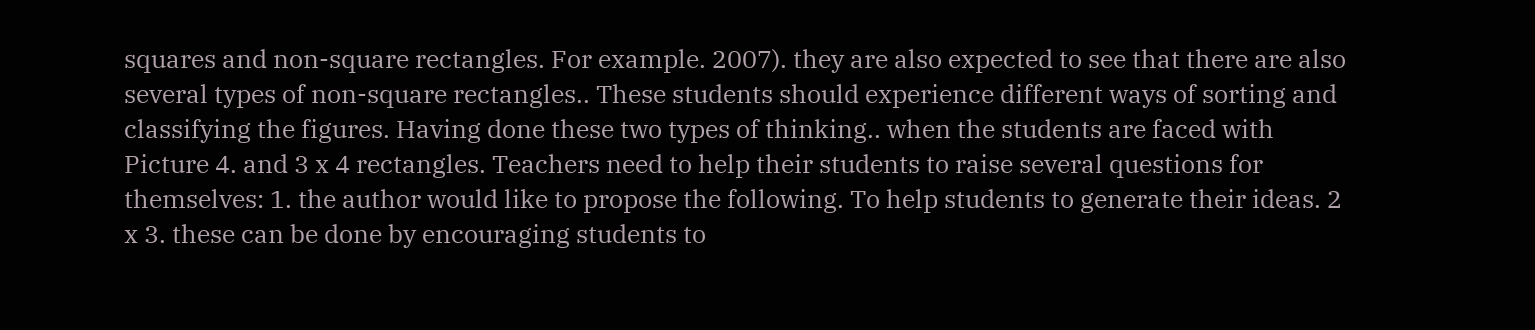squares and non-square rectangles. For example. 2007). they are also expected to see that there are also several types of non-square rectangles.. These students should experience different ways of sorting and classifying the figures. Having done these two types of thinking.. when the students are faced with Picture 4. and 3 x 4 rectangles. Teachers need to help their students to raise several questions for themselves: 1. the author would like to propose the following. To help students to generate their ideas. 2 x 3. these can be done by encouraging students to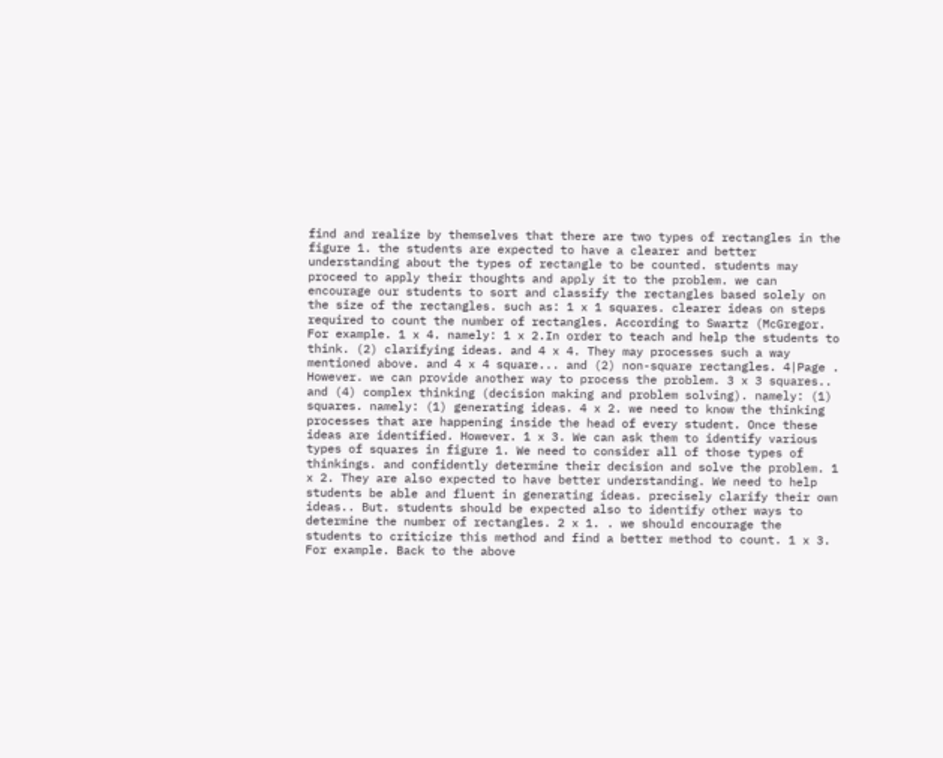find and realize by themselves that there are two types of rectangles in the figure 1. the students are expected to have a clearer and better understanding about the types of rectangle to be counted. students may proceed to apply their thoughts and apply it to the problem. we can encourage our students to sort and classify the rectangles based solely on the size of the rectangles. such as: 1 x 1 squares. clearer ideas on steps required to count the number of rectangles. According to Swartz (McGregor. For example. 1 x 4. namely: 1 x 2.In order to teach and help the students to think. (2) clarifying ideas. and 4 x 4. They may processes such a way mentioned above. and 4 x 4 square... and (2) non-square rectangles. 4|Page . However. we can provide another way to process the problem. 3 x 3 squares.. and (4) complex thinking (decision making and problem solving). namely: (1) squares. namely: (1) generating ideas. 4 x 2. we need to know the thinking processes that are happening inside the head of every student. Once these ideas are identified. However. 1 x 3. We can ask them to identify various types of squares in figure 1. We need to consider all of those types of thinkings. and confidently determine their decision and solve the problem. 1 x 2. They are also expected to have better understanding. We need to help students be able and fluent in generating ideas. precisely clarify their own ideas.. But. students should be expected also to identify other ways to determine the number of rectangles. 2 x 1. . we should encourage the students to criticize this method and find a better method to count. 1 x 3. For example. Back to the above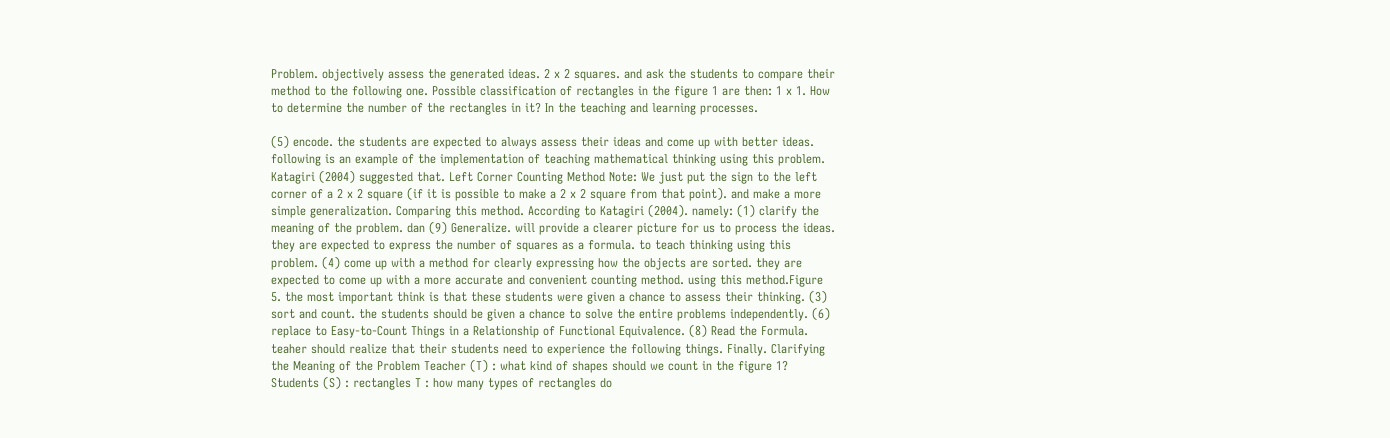Problem. objectively assess the generated ideas. 2 x 2 squares. and ask the students to compare their method to the following one. Possible classification of rectangles in the figure 1 are then: 1 x 1. How to determine the number of the rectangles in it? In the teaching and learning processes.

(5) encode. the students are expected to always assess their ideas and come up with better ideas. following is an example of the implementation of teaching mathematical thinking using this problem. Katagiri (2004) suggested that. Left Corner Counting Method Note: We just put the sign to the left corner of a 2 x 2 square (if it is possible to make a 2 x 2 square from that point). and make a more simple generalization. Comparing this method. According to Katagiri (2004). namely: (1) clarify the meaning of the problem. dan (9) Generalize. will provide a clearer picture for us to process the ideas. they are expected to express the number of squares as a formula. to teach thinking using this problem. (4) come up with a method for clearly expressing how the objects are sorted. they are expected to come up with a more accurate and convenient counting method. using this method.Figure 5. the most important think is that these students were given a chance to assess their thinking. (3) sort and count. the students should be given a chance to solve the entire problems independently. (6) replace to Easy-to-Count Things in a Relationship of Functional Equivalence. (8) Read the Formula. teaher should realize that their students need to experience the following things. Finally. Clarifying the Meaning of the Problem Teacher (T) : what kind of shapes should we count in the figure 1? Students (S) : rectangles T : how many types of rectangles do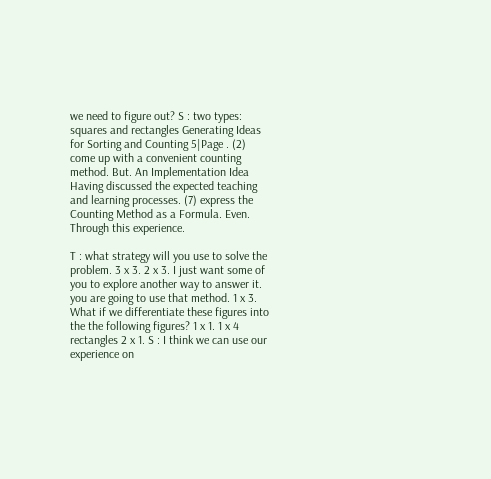we need to figure out? S : two types: squares and rectangles Generating Ideas for Sorting and Counting 5|Page . (2) come up with a convenient counting method. But. An Implementation Idea Having discussed the expected teaching and learning processes. (7) express the Counting Method as a Formula. Even. Through this experience.

T : what strategy will you use to solve the problem. 3 x 3. 2 x 3. I just want some of you to explore another way to answer it. you are going to use that method. 1 x 3. What if we differentiate these figures into the the following figures? 1 x 1. 1 x 4 rectangles 2 x 1. S : I think we can use our experience on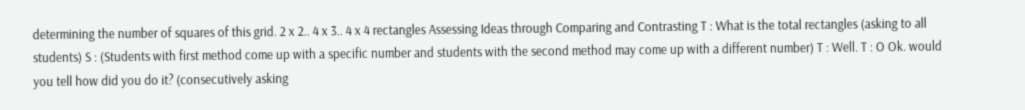determining the number of squares of this grid. 2 x 2.. 4 x 3.. 4 x 4 rectangles Assessing Ideas through Comparing and Contrasting T : What is the total rectangles (asking to all students) S : (Students with first method come up with a specific number and students with the second method may come up with a different number) T : Well. T : O Ok. would you tell how did you do it? (consecutively asking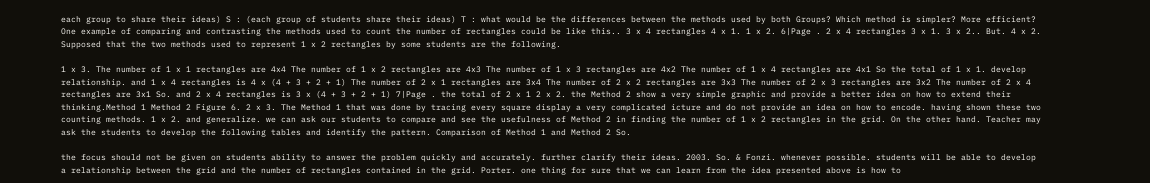each group to share their ideas) S : (each group of students share their ideas) T : what would be the differences between the methods used by both Groups? Which method is simpler? More efficient? One example of comparing and contrasting the methods used to count the number of rectangles could be like this.. 3 x 4 rectangles 4 x 1. 1 x 2. 6|Page . 2 x 4 rectangles 3 x 1. 3 x 2.. But. 4 x 2. Supposed that the two methods used to represent 1 x 2 rectangles by some students are the following.

1 x 3. The number of 1 x 1 rectangles are 4x4 The number of 1 x 2 rectangles are 4x3 The number of 1 x 3 rectangles are 4x2 The number of 1 x 4 rectangles are 4x1 So the total of 1 x 1. develop relationship. and 1 x 4 rectangles is 4 x (4 + 3 + 2 + 1) The number of 2 x 1 rectangles are 3x4 The number of 2 x 2 rectangles are 3x3 The number of 2 x 3 rectangles are 3x2 The number of 2 x 4 rectangles are 3x1 So. and 2 x 4 rectangles is 3 x (4 + 3 + 2 + 1) 7|Page . the total of 2 x 1 2 x 2. the Method 2 show a very simple graphic and provide a better idea on how to extend their thinking.Method 1 Method 2 Figure 6. 2 x 3. The Method 1 that was done by tracing every square display a very complicated icture and do not provide an idea on how to encode. having shown these two counting methods. 1 x 2. and generalize. we can ask our students to compare and see the usefulness of Method 2 in finding the number of 1 x 2 rectangles in the grid. On the other hand. Teacher may ask the students to develop the following tables and identify the pattern. Comparison of Method 1 and Method 2 So.

the focus should not be given on students ability to answer the problem quickly and accurately. further clarify their ideas. 2003. So. & Fonzi. whenever possible. students will be able to develop a relationship between the grid and the number of rectangles contained in the grid. Porter. one thing for sure that we can learn from the idea presented above is how to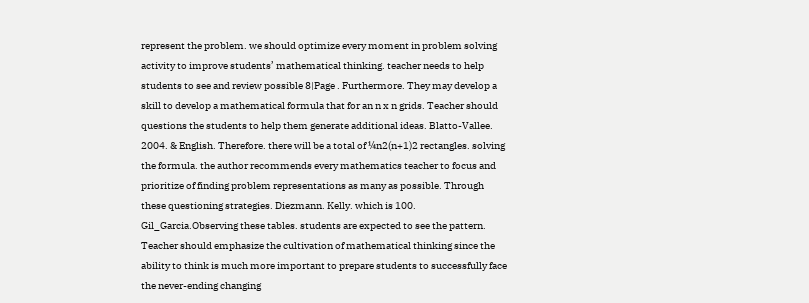represent the problem. we should optimize every moment in problem solving activity to improve students’ mathematical thinking. teacher needs to help students to see and review possible 8|Page . Furthermore. They may develop a skill to develop a mathematical formula that for an n x n grids. Teacher should questions the students to help them generate additional ideas. Blatto-Vallee. 2004. & English. Therefore. there will be a total of ¼n2(n+1)2 rectangles. solving the formula. the author recommends every mathematics teacher to focus and prioritize of finding problem representations as many as possible. Through these questioning strategies. Diezmann. Kelly. which is 100. Gil_Garcia.Observing these tables. students are expected to see the pattern. Teacher should emphasize the cultivation of mathematical thinking since the ability to think is much more important to prepare students to successfully face the never-ending changing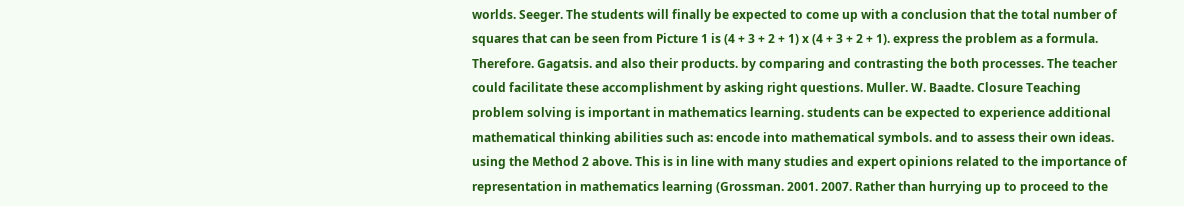worlds. Seeger. The students will finally be expected to come up with a conclusion that the total number of squares that can be seen from Picture 1 is (4 + 3 + 2 + 1) x (4 + 3 + 2 + 1). express the problem as a formula. Therefore. Gagatsis. and also their products. by comparing and contrasting the both processes. The teacher could facilitate these accomplishment by asking right questions. Muller. W. Baadte. Closure Teaching problem solving is important in mathematics learning. students can be expected to experience additional mathematical thinking abilities such as: encode into mathematical symbols. and to assess their own ideas. using the Method 2 above. This is in line with many studies and expert opinions related to the importance of representation in mathematics learning (Grossman. 2001. 2007. Rather than hurrying up to proceed to the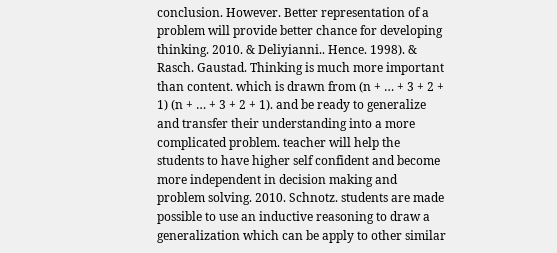conclusion. However. Better representation of a problem will provide better chance for developing thinking. 2010. & Deliyianni.. Hence. 1998). & Rasch. Gaustad. Thinking is much more important than content. which is drawn from (n + … + 3 + 2 + 1) (n + … + 3 + 2 + 1). and be ready to generalize and transfer their understanding into a more complicated problem. teacher will help the students to have higher self confident and become more independent in decision making and problem solving. 2010. Schnotz. students are made possible to use an inductive reasoning to draw a generalization which can be apply to other similar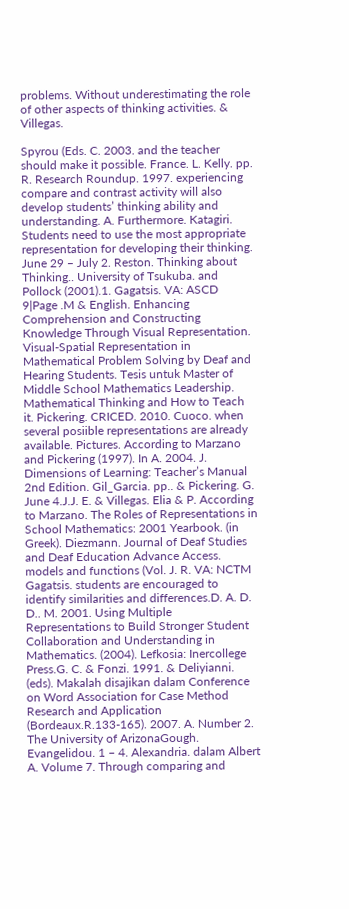problems. Without underestimating the role of other aspects of thinking activities. & Villegas.

Spyrou (Eds. C. 2003. and the teacher should make it possible. France. L. Kelly. pp. R. Research Roundup. 1997. experiencing compare and contrast activity will also develop students’ thinking ability and understanding. A. Furthermore. Katagiri. Students need to use the most appropriate representation for developing their thinking. June 29 – July 2. Reston. Thinking about Thinking.. University of Tsukuba. and Pollock (2001).1. Gagatsis. VA: ASCD 9|Page .M & English. Enhancing Comprehension and Constructing Knowledge Through Visual Representation. Visual-Spatial Representation in Mathematical Problem Solving by Deaf and Hearing Students. Tesis untuk Master of Middle School Mathematics Leadership. Mathematical Thinking and How to Teach it. Pickering. CRICED. 2010. Cuoco. when several posiible representations are already available. Pictures. According to Marzano and Pickering (1997). In A. 2004. J. Dimensions of Learning: Teacher’s Manual 2nd Edition. Gil_Garcia. pp.. & Pickering. G. June 4.J.J. E. & Villegas. Elia & P. According to Marzano. The Roles of Representations in School Mathematics: 2001 Yearbook. (in Greek). Diezmann. Journal of Deaf Studies and Deaf Education Advance Access. models and functions (Vol. J. R. VA: NCTM Gagatsis. students are encouraged to identify similarities and differences.D. A. D. D.. M. 2001. Using Multiple Representations to Build Stronger Student Collaboration and Understanding in Mathematics. (2004). Lefkosia: Inercollege Press.G. C. & Fonzi. 1991. & Deliyianni. (eds). Makalah disajikan dalam Conference on Word Association for Case Method Research and Application (Bordeaux.R.133-165). 2007. A. Number 2. The University of ArizonaGough. Evangelidou. 1 – 4. Alexandria. dalam Albert A. Volume 7. Through comparing and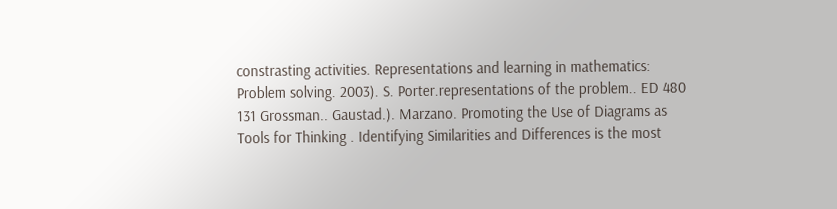constrasting activities. Representations and learning in mathematics: Problem solving. 2003). S. Porter.representations of the problem.. ED 480 131 Grossman.. Gaustad.). Marzano. Promoting the Use of Diagrams as Tools for Thinking . Identifying Similarities and Differences is the most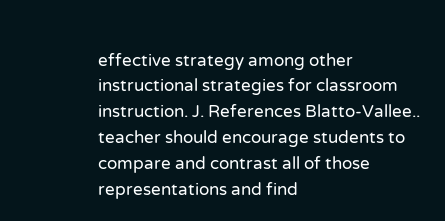effective strategy among other instructional strategies for classroom instruction. J. References Blatto-Vallee.. teacher should encourage students to compare and contrast all of those representations and find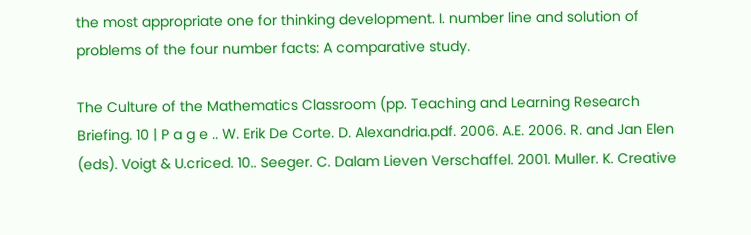the most appropriate one for thinking development. I. number line and solution of problems of the four number facts: A comparative study.

The Culture of the Mathematics Classroom (pp. Teaching and Learning Research Briefing. 10 | P a g e .. W. Erik De Corte. D. Alexandria.pdf. 2006. A.E. 2006. R. and Jan Elen (eds). Voigt & U.criced. 10.. Seeger. C. Dalam Lieven Verschaffel. 2001. Muller. K. Creative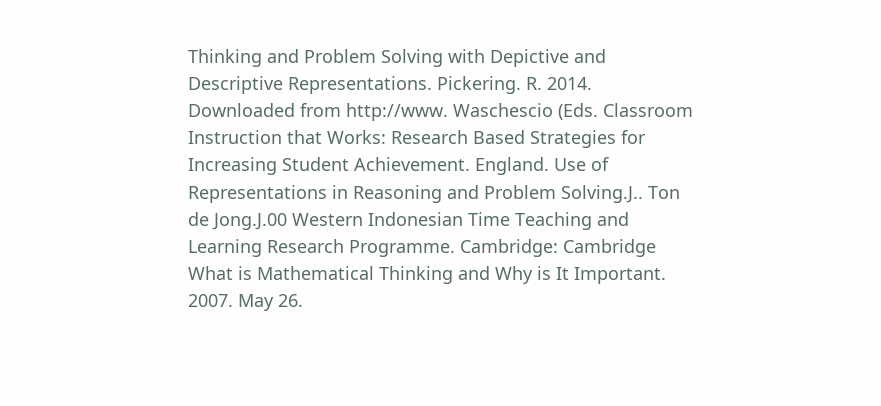Thinking and Problem Solving with Depictive and Descriptive Representations. Pickering. R. 2014. Downloaded from http://www. Waschescio (Eds. Classroom Instruction that Works: Research Based Strategies for Increasing Student Achievement. England. Use of Representations in Reasoning and Problem Solving.J.. Ton de Jong.J.00 Western Indonesian Time Teaching and Learning Research Programme. Cambridge: Cambridge What is Mathematical Thinking and Why is It Important. 2007. May 26.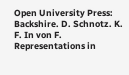Open University Press: Backshire. D. Schnotz. K. F. In von F. Representations in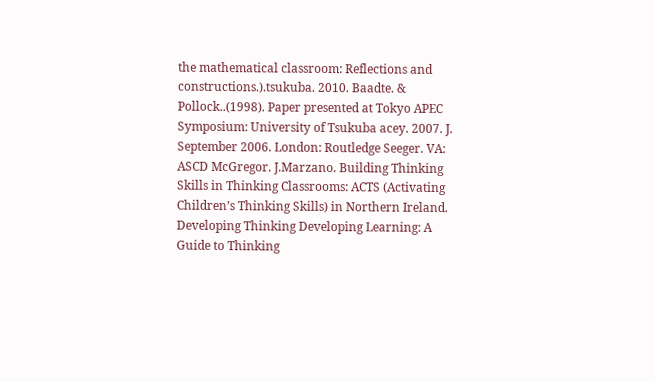the mathematical classroom: Reflections and constructions.).tsukuba. 2010. Baadte. & Pollock..(1998). Paper presented at Tokyo APEC Symposium: University of Tsukuba acey. 2007. J. September 2006. London: Routledge Seeger. VA: ASCD McGregor. J.Marzano. Building Thinking Skills in Thinking Classrooms: ACTS (Activating Children’s Thinking Skills) in Northern Ireland. Developing Thinking Developing Learning: A Guide to Thinking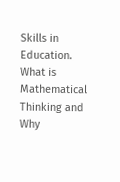Skills in Education. What is Mathematical Thinking and Why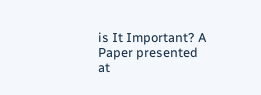is It Important? A Paper presented at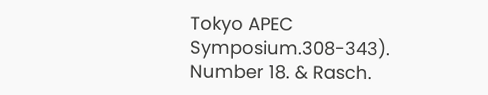Tokyo APEC Symposium.308-343). Number 18. & Rasch.